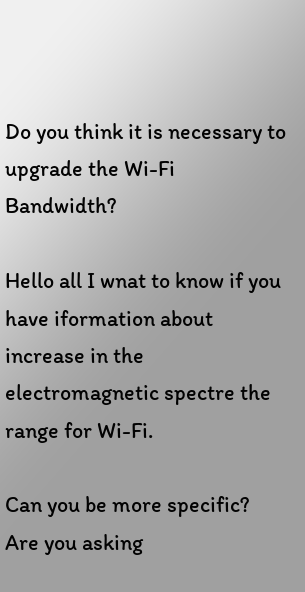Do you think it is necessary to upgrade the Wi-Fi Bandwidth?

Hello all I wnat to know if you have iformation about increase in the electromagnetic spectre the range for Wi-Fi.

Can you be more specific? Are you asking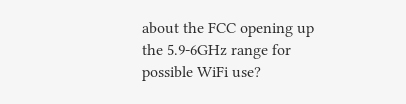about the FCC opening up the 5.9-6GHz range for possible WiFi use?